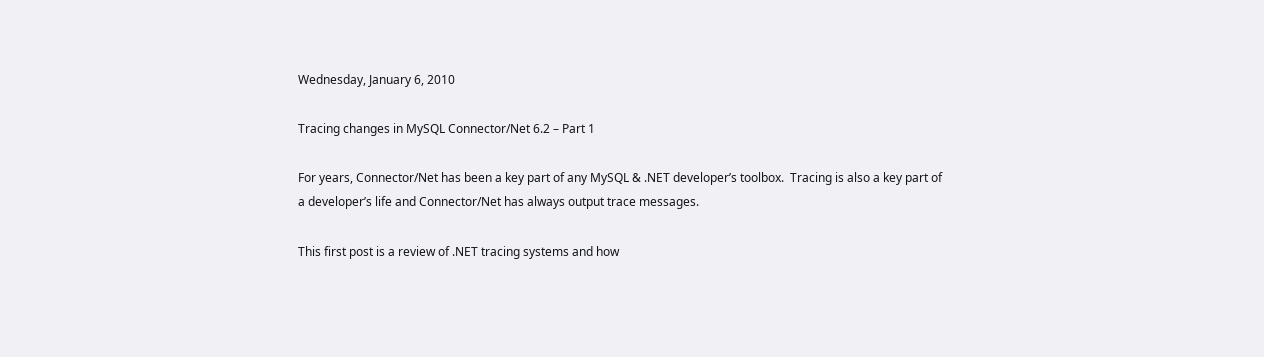Wednesday, January 6, 2010

Tracing changes in MySQL Connector/Net 6.2 – Part 1

For years, Connector/Net has been a key part of any MySQL & .NET developer’s toolbox.  Tracing is also a key part of a developer’s life and Connector/Net has always output trace messages.

This first post is a review of .NET tracing systems and how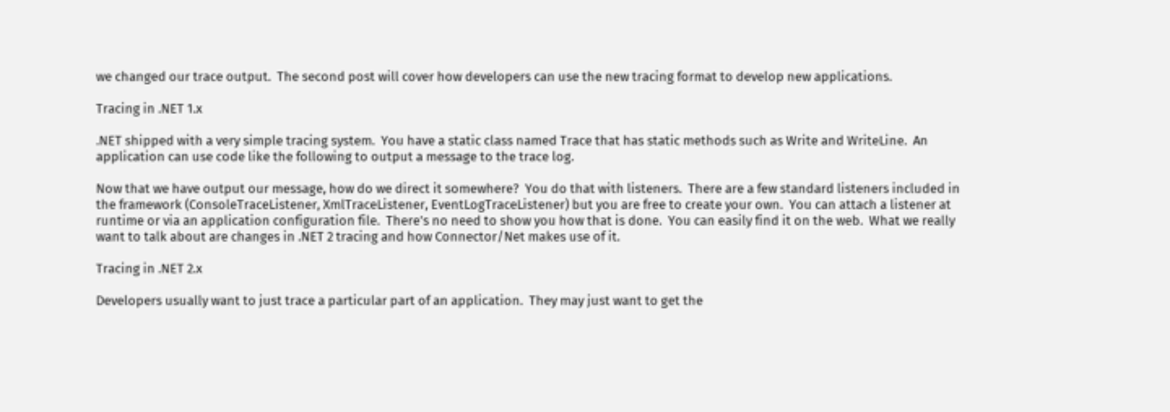we changed our trace output.  The second post will cover how developers can use the new tracing format to develop new applications.

Tracing in .NET 1.x

.NET shipped with a very simple tracing system.  You have a static class named Trace that has static methods such as Write and WriteLine.  An application can use code like the following to output a message to the trace log.

Now that we have output our message, how do we direct it somewhere?  You do that with listeners.  There are a few standard listeners included in the framework (ConsoleTraceListener, XmlTraceListener, EventLogTraceListener) but you are free to create your own.  You can attach a listener at runtime or via an application configuration file.  There’s no need to show you how that is done.  You can easily find it on the web.  What we really want to talk about are changes in .NET 2 tracing and how Connector/Net makes use of it.

Tracing in .NET 2.x

Developers usually want to just trace a particular part of an application.  They may just want to get the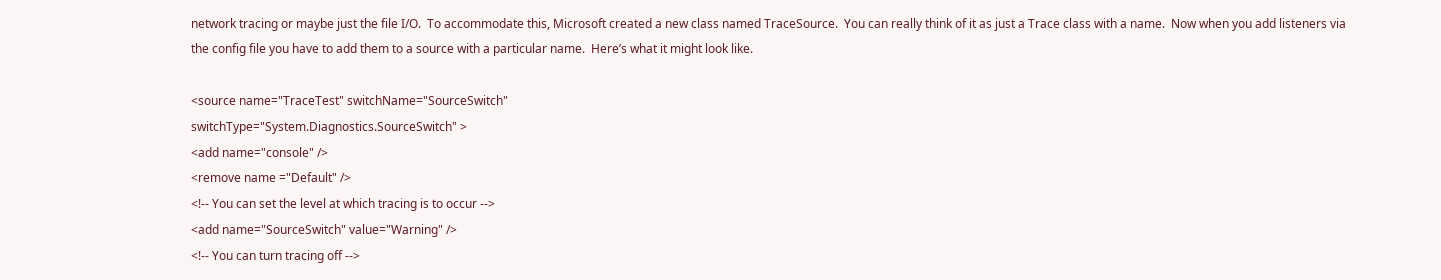network tracing or maybe just the file I/O.  To accommodate this, Microsoft created a new class named TraceSource.  You can really think of it as just a Trace class with a name.  Now when you add listeners via the config file you have to add them to a source with a particular name.  Here’s what it might look like.

<source name="TraceTest" switchName="SourceSwitch"
switchType="System.Diagnostics.SourceSwitch" >
<add name="console" />
<remove name ="Default" />
<!-- You can set the level at which tracing is to occur -->
<add name="SourceSwitch" value="Warning" />
<!-- You can turn tracing off -->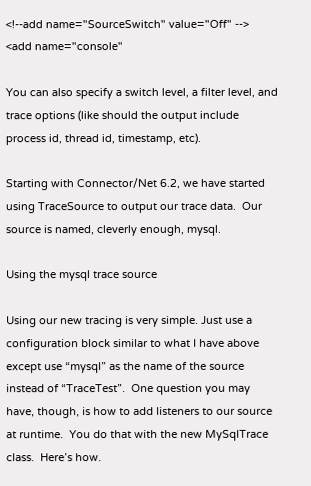<!--add name="SourceSwitch" value="Off" -->
<add name="console"

You can also specify a switch level, a filter level, and trace options (like should the output include process id, thread id, timestamp, etc).

Starting with Connector/Net 6.2, we have started using TraceSource to output our trace data.  Our source is named, cleverly enough, mysql.

Using the mysql trace source

Using our new tracing is very simple. Just use a configuration block similar to what I have above except use “mysql” as the name of the source instead of “TraceTest”.  One question you may have, though, is how to add listeners to our source at runtime.  You do that with the new MySqlTrace class.  Here’s how.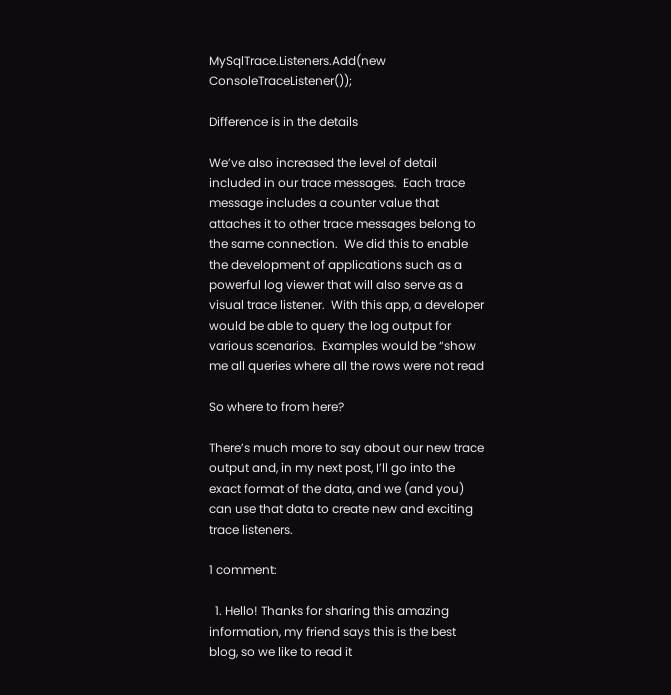MySqlTrace.Listeners.Add(new ConsoleTraceListener());

Difference is in the details

We’ve also increased the level of detail included in our trace messages.  Each trace message includes a counter value that attaches it to other trace messages belong to the same connection.  We did this to enable the development of applications such as a powerful log viewer that will also serve as a visual trace listener.  With this app, a developer would be able to query the log output for various scenarios.  Examples would be “show me all queries where all the rows were not read

So where to from here?

There’s much more to say about our new trace output and, in my next post, I’ll go into the exact format of the data, and we (and you) can use that data to create new and exciting trace listeners.

1 comment:

  1. Hello! Thanks for sharing this amazing information, my friend says this is the best blog, so we like to read it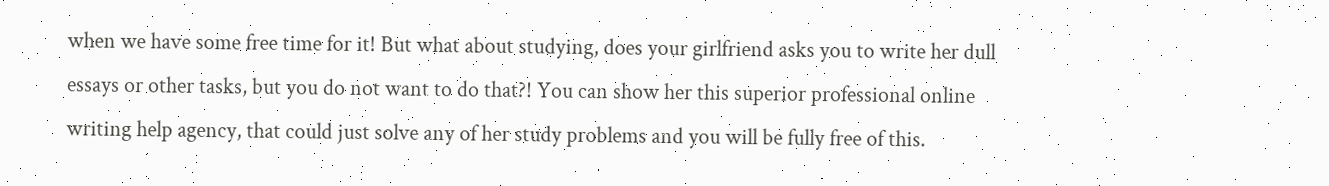when we have some free time for it! But what about studying, does your girlfriend asks you to write her dull essays or other tasks, but you do not want to do that?! You can show her this superior professional online writing help agency, that could just solve any of her study problems and you will be fully free of this.